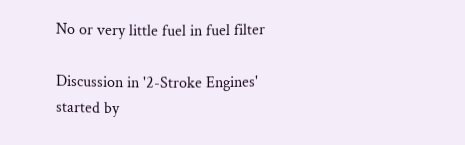No or very little fuel in fuel filter

Discussion in '2-Stroke Engines' started by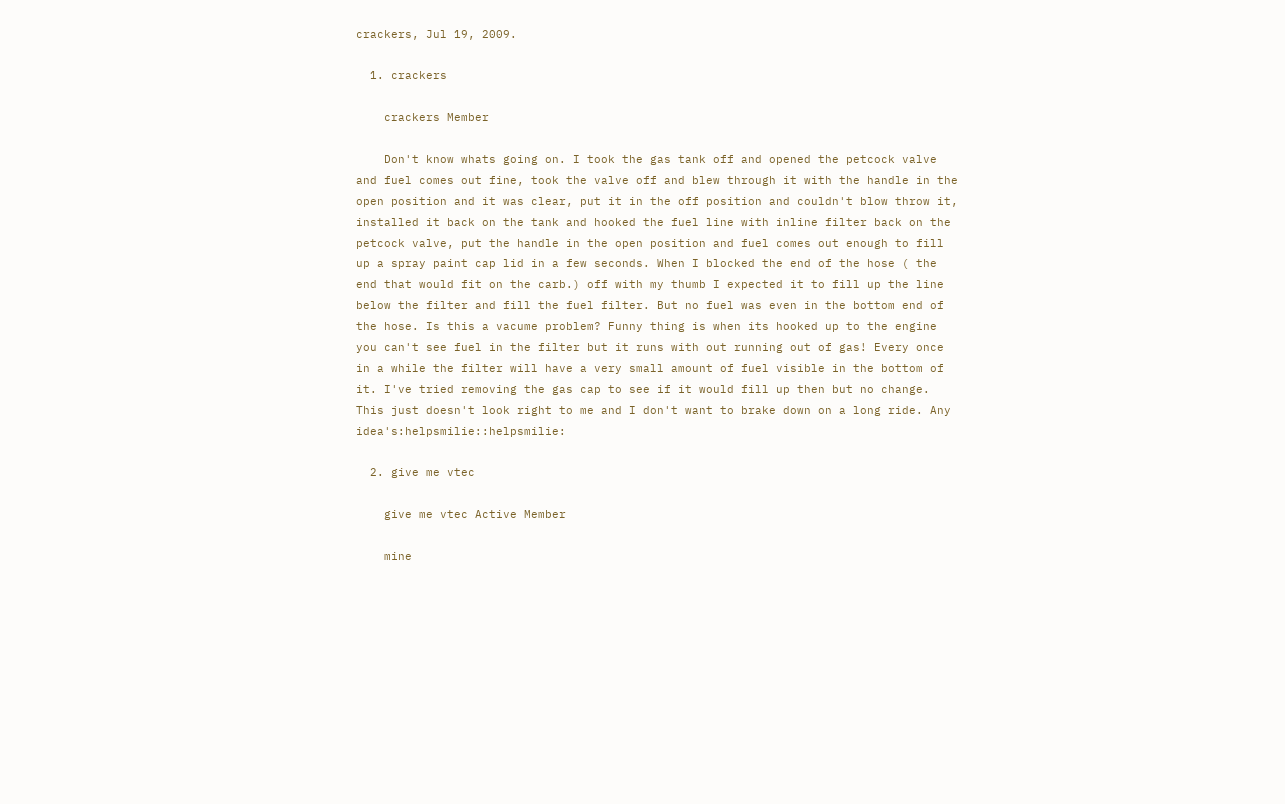crackers, Jul 19, 2009.

  1. crackers

    crackers Member

    Don't know whats going on. I took the gas tank off and opened the petcock valve and fuel comes out fine, took the valve off and blew through it with the handle in the open position and it was clear, put it in the off position and couldn't blow throw it, installed it back on the tank and hooked the fuel line with inline filter back on the petcock valve, put the handle in the open position and fuel comes out enough to fill up a spray paint cap lid in a few seconds. When I blocked the end of the hose ( the end that would fit on the carb.) off with my thumb I expected it to fill up the line below the filter and fill the fuel filter. But no fuel was even in the bottom end of the hose. Is this a vacume problem? Funny thing is when its hooked up to the engine you can't see fuel in the filter but it runs with out running out of gas! Every once in a while the filter will have a very small amount of fuel visible in the bottom of it. I've tried removing the gas cap to see if it would fill up then but no change. This just doesn't look right to me and I don't want to brake down on a long ride. Any idea's:helpsmilie::helpsmilie:

  2. give me vtec

    give me vtec Active Member

    mine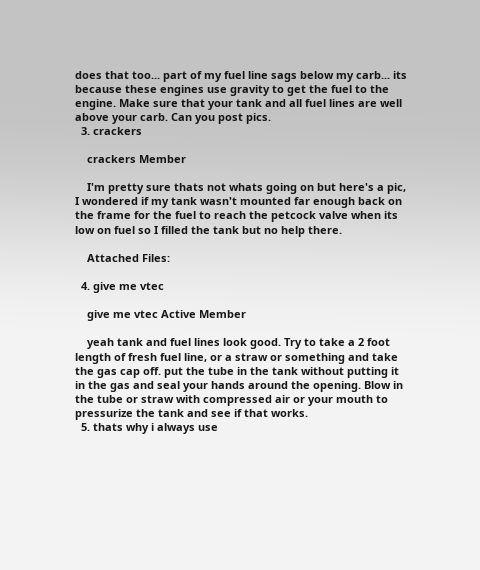does that too... part of my fuel line sags below my carb... its because these engines use gravity to get the fuel to the engine. Make sure that your tank and all fuel lines are well above your carb. Can you post pics.
  3. crackers

    crackers Member

    I'm pretty sure thats not whats going on but here's a pic, I wondered if my tank wasn't mounted far enough back on the frame for the fuel to reach the petcock valve when its low on fuel so I filled the tank but no help there.

    Attached Files:

  4. give me vtec

    give me vtec Active Member

    yeah tank and fuel lines look good. Try to take a 2 foot length of fresh fuel line, or a straw or something and take the gas cap off. put the tube in the tank without putting it in the gas and seal your hands around the opening. Blow in the tube or straw with compressed air or your mouth to pressurize the tank and see if that works.
  5. thats why i always use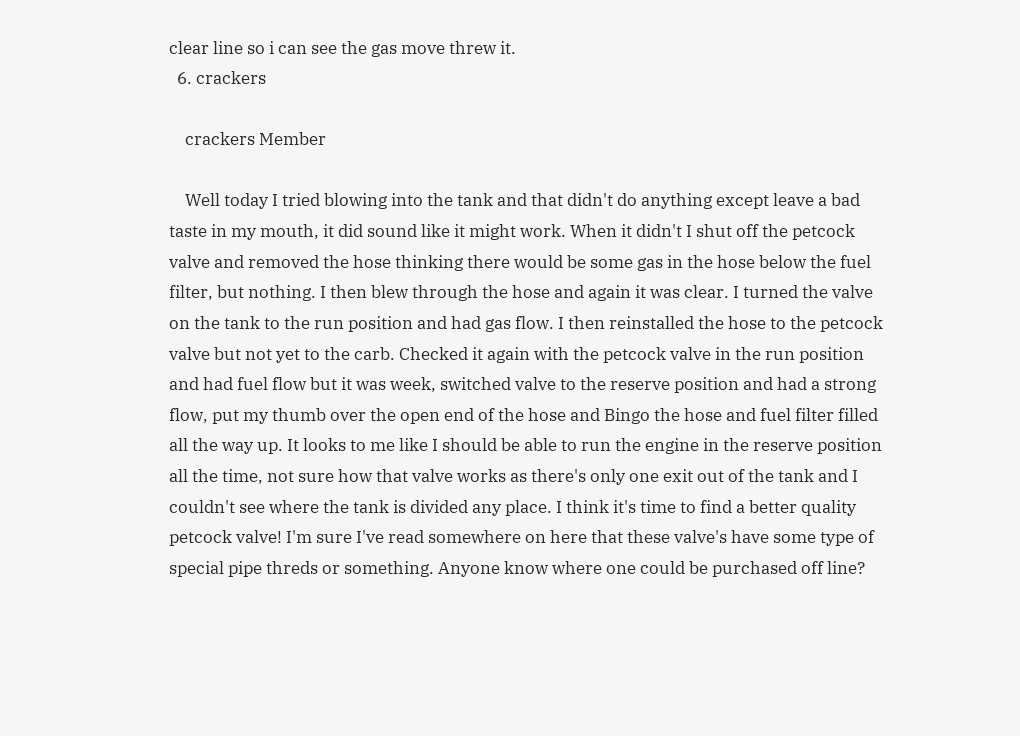clear line so i can see the gas move threw it.
  6. crackers

    crackers Member

    Well today I tried blowing into the tank and that didn't do anything except leave a bad taste in my mouth, it did sound like it might work. When it didn't I shut off the petcock valve and removed the hose thinking there would be some gas in the hose below the fuel filter, but nothing. I then blew through the hose and again it was clear. I turned the valve on the tank to the run position and had gas flow. I then reinstalled the hose to the petcock valve but not yet to the carb. Checked it again with the petcock valve in the run position and had fuel flow but it was week, switched valve to the reserve position and had a strong flow, put my thumb over the open end of the hose and Bingo the hose and fuel filter filled all the way up. It looks to me like I should be able to run the engine in the reserve position all the time, not sure how that valve works as there's only one exit out of the tank and I couldn't see where the tank is divided any place. I think it's time to find a better quality petcock valve! I'm sure I've read somewhere on here that these valve's have some type of special pipe threds or something. Anyone know where one could be purchased off line?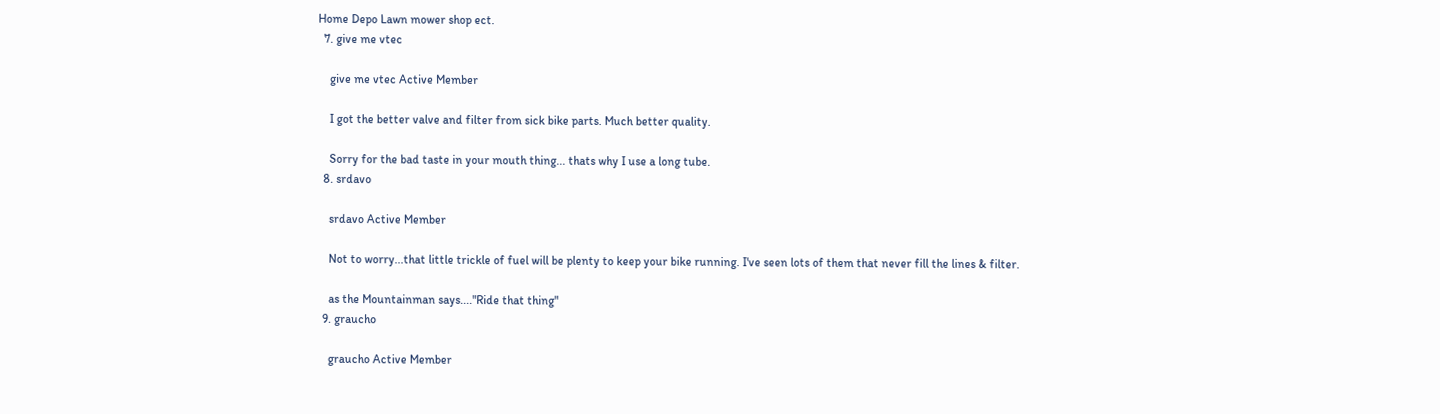Home Depo Lawn mower shop ect.
  7. give me vtec

    give me vtec Active Member

    I got the better valve and filter from sick bike parts. Much better quality.

    Sorry for the bad taste in your mouth thing... thats why I use a long tube.
  8. srdavo

    srdavo Active Member

    Not to worry...that little trickle of fuel will be plenty to keep your bike running. I've seen lots of them that never fill the lines & filter.

    as the Mountainman says...."Ride that thing"
  9. graucho

    graucho Active Member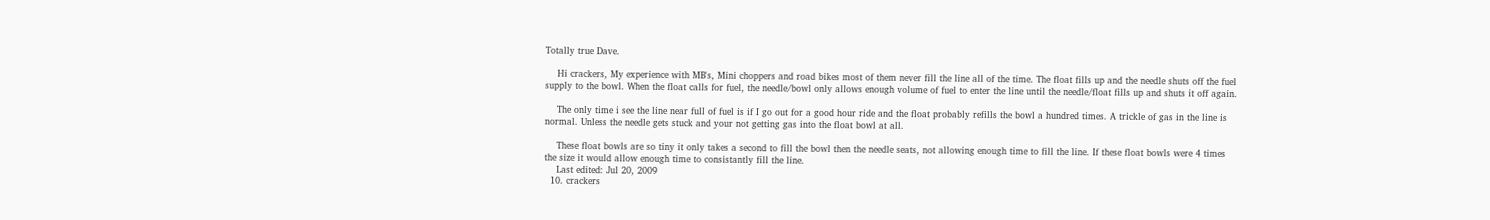Totally true Dave.

    Hi crackers, My experience with MB's, Mini choppers and road bikes most of them never fill the line all of the time. The float fills up and the needle shuts off the fuel supply to the bowl. When the float calls for fuel, the needle/bowl only allows enough volume of fuel to enter the line until the needle/float fills up and shuts it off again.

    The only time i see the line near full of fuel is if I go out for a good hour ride and the float probably refills the bowl a hundred times. A trickle of gas in the line is normal. Unless the needle gets stuck and your not getting gas into the float bowl at all.

    These float bowls are so tiny it only takes a second to fill the bowl then the needle seats, not allowing enough time to fill the line. If these float bowls were 4 times the size it would allow enough time to consistantly fill the line.
    Last edited: Jul 20, 2009
  10. crackers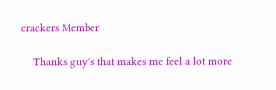crackers Member

    Thanks guy's that makes me feel a lot more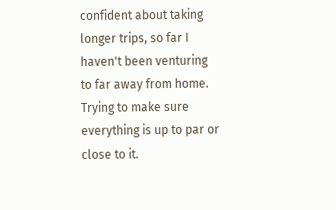confident about taking longer trips, so far I haven't been venturing to far away from home. Trying to make sure everything is up to par or close to it.